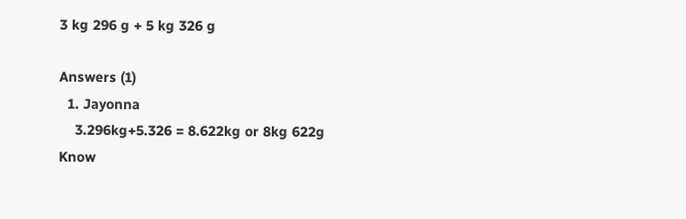3 kg 296 g + 5 kg 326 g

Answers (1)
  1. Jayonna
    3.296kg+5.326 = 8.622kg or 8kg 622g
Know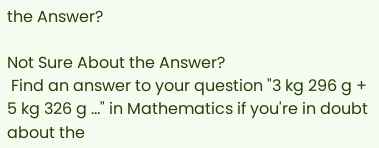the Answer?

Not Sure About the Answer?
 Find an answer to your question "3 kg 296 g + 5 kg 326 g ..." in Mathematics if you're in doubt about the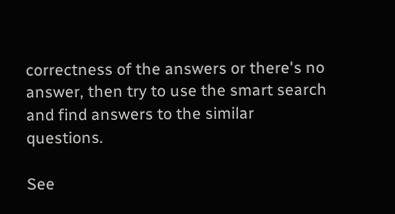correctness of the answers or there's no answer, then try to use the smart search and find answers to the similar questions.

See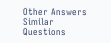Other Answers
Similar Questions